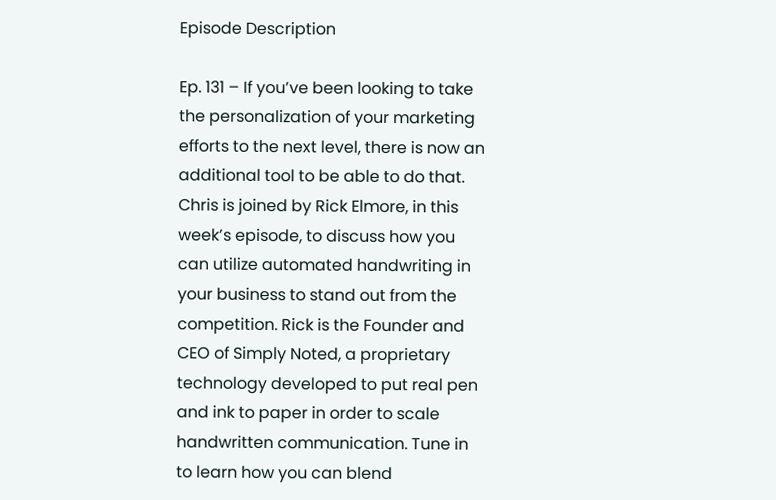Episode Description

Ep. 131 – If you’ve been looking to take the personalization of your marketing efforts to the next level, there is now an additional tool to be able to do that. Chris is joined by Rick Elmore, in this week’s episode, to discuss how you can utilize automated handwriting in your business to stand out from the competition. Rick is the Founder and CEO of Simply Noted, a proprietary technology developed to put real pen and ink to paper in order to scale handwritten communication. Tune in to learn how you can blend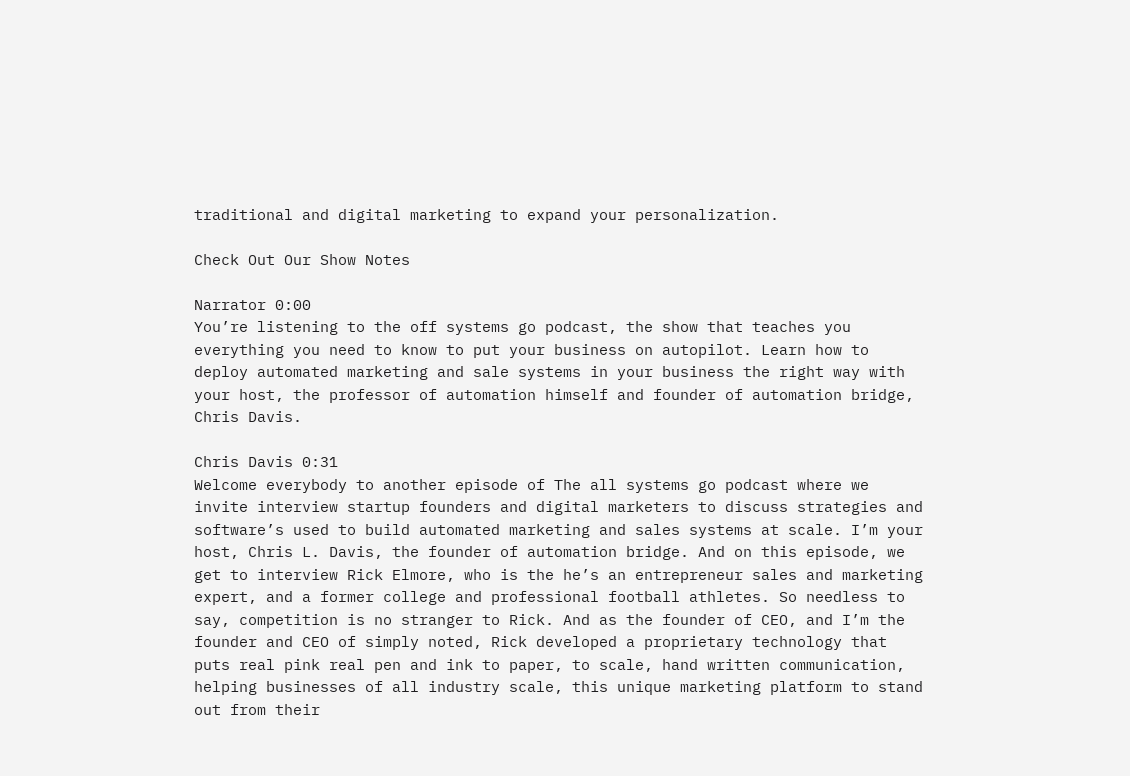traditional and digital marketing to expand your personalization.

Check Out Our Show Notes

Narrator 0:00
You’re listening to the off systems go podcast, the show that teaches you everything you need to know to put your business on autopilot. Learn how to deploy automated marketing and sale systems in your business the right way with your host, the professor of automation himself and founder of automation bridge, Chris Davis.

Chris Davis 0:31
Welcome everybody to another episode of The all systems go podcast where we invite interview startup founders and digital marketers to discuss strategies and software’s used to build automated marketing and sales systems at scale. I’m your host, Chris L. Davis, the founder of automation bridge. And on this episode, we get to interview Rick Elmore, who is the he’s an entrepreneur sales and marketing expert, and a former college and professional football athletes. So needless to say, competition is no stranger to Rick. And as the founder of CEO, and I’m the founder and CEO of simply noted, Rick developed a proprietary technology that puts real pink real pen and ink to paper, to scale, hand written communication, helping businesses of all industry scale, this unique marketing platform to stand out from their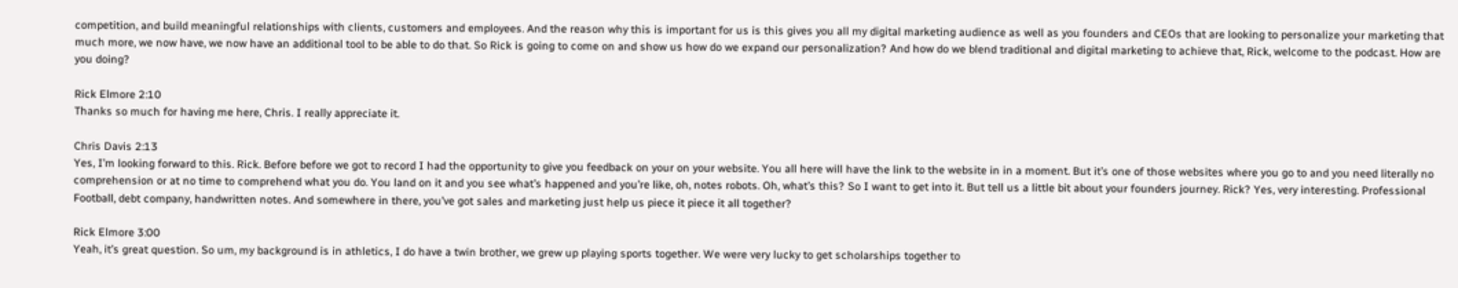competition, and build meaningful relationships with clients, customers and employees. And the reason why this is important for us is this gives you all my digital marketing audience as well as you founders and CEOs that are looking to personalize your marketing that much more, we now have, we now have an additional tool to be able to do that. So Rick is going to come on and show us how do we expand our personalization? And how do we blend traditional and digital marketing to achieve that, Rick, welcome to the podcast. How are you doing?

Rick Elmore 2:10
Thanks so much for having me here, Chris. I really appreciate it.

Chris Davis 2:13
Yes, I’m looking forward to this. Rick. Before before we got to record I had the opportunity to give you feedback on your on your website. You all here will have the link to the website in in a moment. But it’s one of those websites where you go to and you need literally no comprehension or at no time to comprehend what you do. You land on it and you see what’s happened and you’re like, oh, notes robots. Oh, what’s this? So I want to get into it. But tell us a little bit about your founders journey. Rick? Yes, very interesting. Professional Football, debt company, handwritten notes. And somewhere in there, you’ve got sales and marketing just help us piece it piece it all together?

Rick Elmore 3:00
Yeah, it’s great question. So um, my background is in athletics, I do have a twin brother, we grew up playing sports together. We were very lucky to get scholarships together to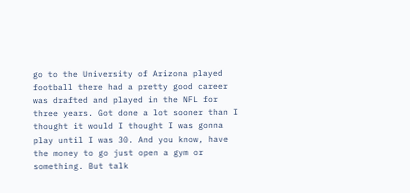go to the University of Arizona played football there had a pretty good career was drafted and played in the NFL for three years. Got done a lot sooner than I thought it would I thought I was gonna play until I was 30. And you know, have the money to go just open a gym or something. But talk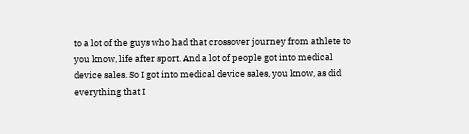to a lot of the guys who had that crossover journey from athlete to you know, life after sport. And a lot of people got into medical device sales. So I got into medical device sales, you know, as did everything that I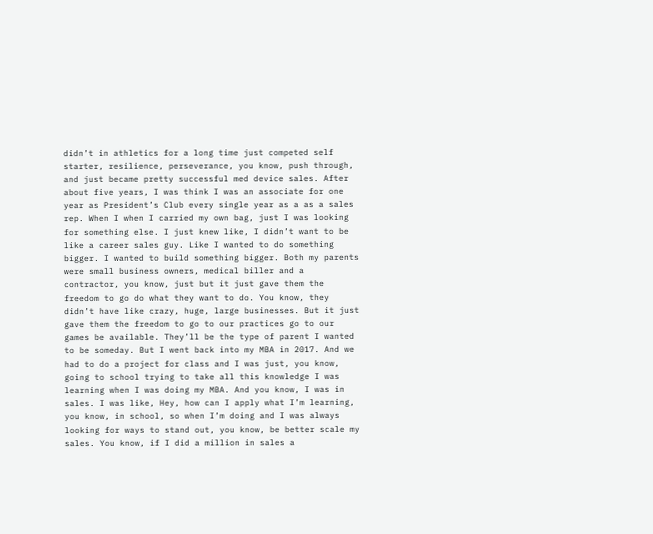didn’t in athletics for a long time just competed self starter, resilience, perseverance, you know, push through, and just became pretty successful med device sales. After about five years, I was think I was an associate for one year as President’s Club every single year as a as a sales rep. When I when I carried my own bag, just I was looking for something else. I just knew like, I didn’t want to be like a career sales guy. Like I wanted to do something bigger. I wanted to build something bigger. Both my parents were small business owners, medical biller and a contractor, you know, just but it just gave them the freedom to go do what they want to do. You know, they didn’t have like crazy, huge, large businesses. But it just gave them the freedom to go to our practices go to our games be available. They’ll be the type of parent I wanted to be someday. But I went back into my MBA in 2017. And we had to do a project for class and I was just, you know, going to school trying to take all this knowledge I was learning when I was doing my MBA. And you know, I was in sales. I was like, Hey, how can I apply what I’m learning, you know, in school, so when I’m doing and I was always looking for ways to stand out, you know, be better scale my sales. You know, if I did a million in sales a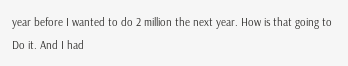year before I wanted to do 2 million the next year. How is that going to Do it. And I had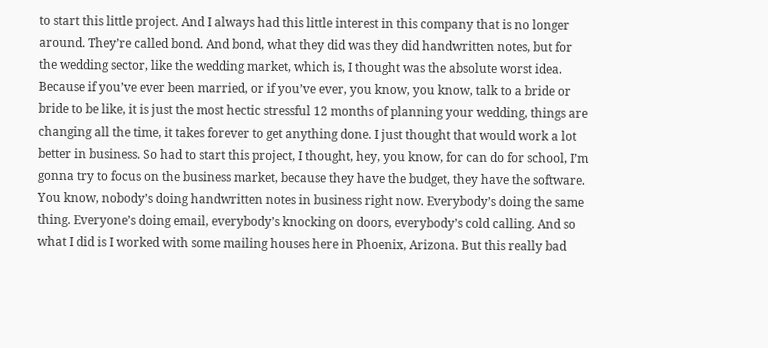to start this little project. And I always had this little interest in this company that is no longer around. They’re called bond. And bond, what they did was they did handwritten notes, but for the wedding sector, like the wedding market, which is, I thought was the absolute worst idea. Because if you’ve ever been married, or if you’ve ever, you know, you know, talk to a bride or bride to be like, it is just the most hectic stressful 12 months of planning your wedding, things are changing all the time, it takes forever to get anything done. I just thought that would work a lot better in business. So had to start this project, I thought, hey, you know, for can do for school, I’m gonna try to focus on the business market, because they have the budget, they have the software. You know, nobody’s doing handwritten notes in business right now. Everybody’s doing the same thing. Everyone’s doing email, everybody’s knocking on doors, everybody’s cold calling. And so what I did is I worked with some mailing houses here in Phoenix, Arizona. But this really bad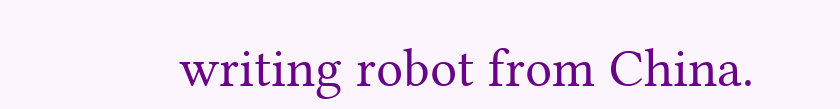writing robot from China.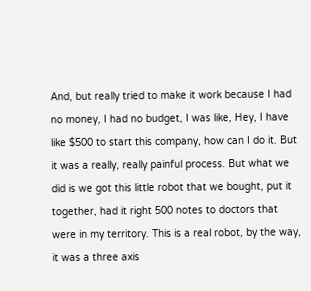And, but really tried to make it work because I had no money, I had no budget, I was like, Hey, I have like $500 to start this company, how can I do it. But it was a really, really painful process. But what we did is we got this little robot that we bought, put it together, had it right 500 notes to doctors that were in my territory. This is a real robot, by the way, it was a three axis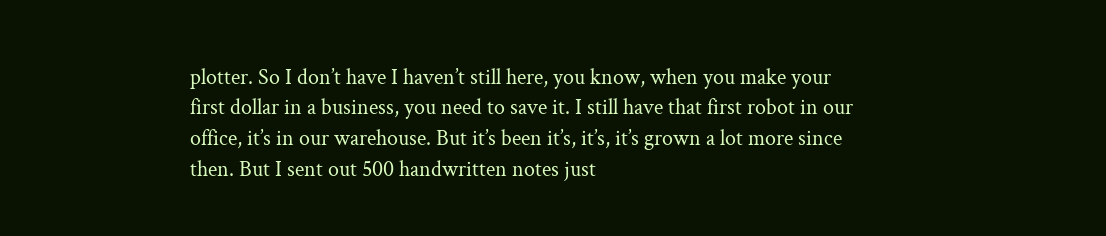plotter. So I don’t have I haven’t still here, you know, when you make your first dollar in a business, you need to save it. I still have that first robot in our office, it’s in our warehouse. But it’s been it’s, it’s, it’s grown a lot more since then. But I sent out 500 handwritten notes just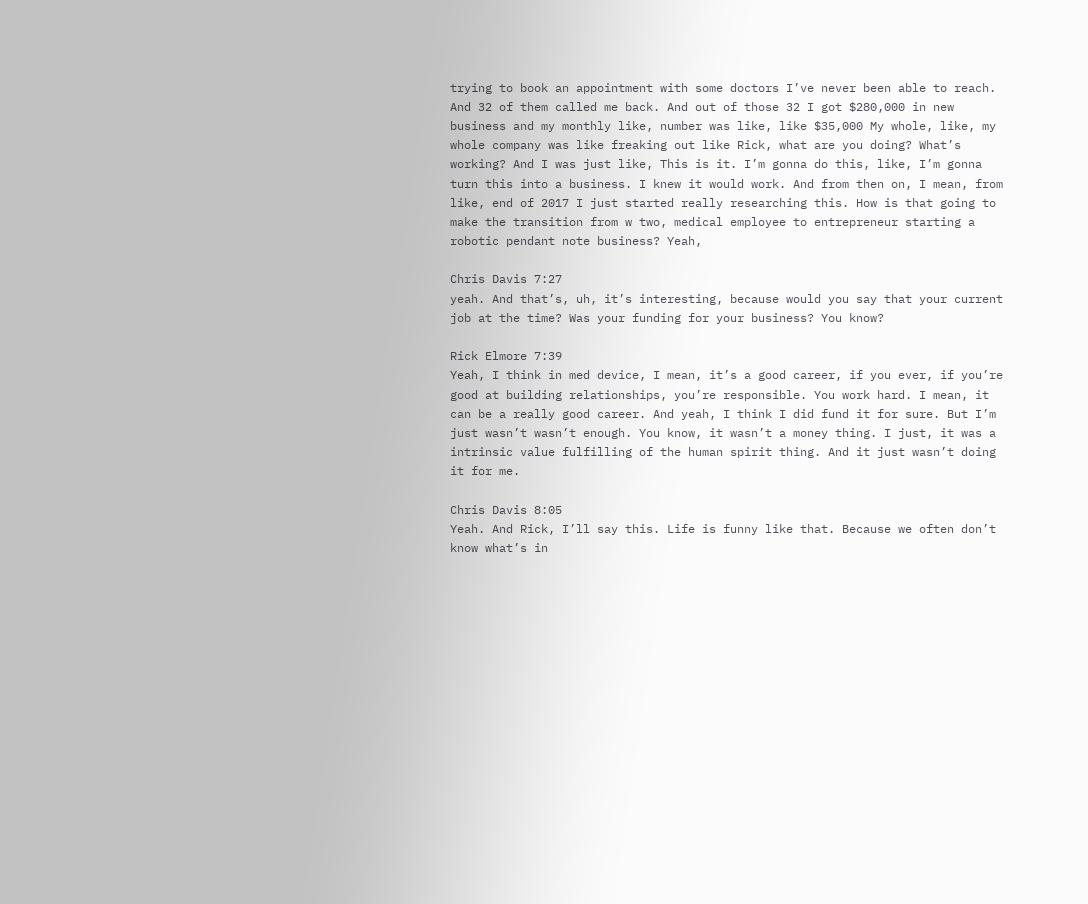trying to book an appointment with some doctors I’ve never been able to reach. And 32 of them called me back. And out of those 32 I got $280,000 in new business and my monthly like, number was like, like $35,000 My whole, like, my whole company was like freaking out like Rick, what are you doing? What’s working? And I was just like, This is it. I’m gonna do this, like, I’m gonna turn this into a business. I knew it would work. And from then on, I mean, from like, end of 2017 I just started really researching this. How is that going to make the transition from w two, medical employee to entrepreneur starting a robotic pendant note business? Yeah,

Chris Davis 7:27
yeah. And that’s, uh, it’s interesting, because would you say that your current job at the time? Was your funding for your business? You know?

Rick Elmore 7:39
Yeah, I think in med device, I mean, it’s a good career, if you ever, if you’re good at building relationships, you’re responsible. You work hard. I mean, it can be a really good career. And yeah, I think I did fund it for sure. But I’m just wasn’t wasn’t enough. You know, it wasn’t a money thing. I just, it was a intrinsic value fulfilling of the human spirit thing. And it just wasn’t doing it for me.

Chris Davis 8:05
Yeah. And Rick, I’ll say this. Life is funny like that. Because we often don’t know what’s in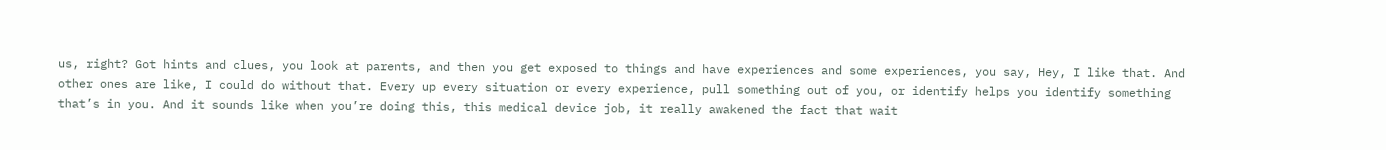us, right? Got hints and clues, you look at parents, and then you get exposed to things and have experiences and some experiences, you say, Hey, I like that. And other ones are like, I could do without that. Every up every situation or every experience, pull something out of you, or identify helps you identify something that’s in you. And it sounds like when you’re doing this, this medical device job, it really awakened the fact that wait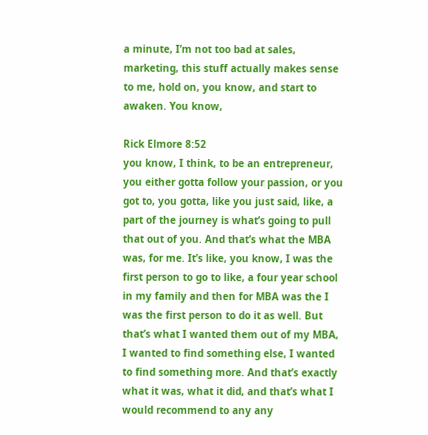a minute, I’m not too bad at sales, marketing, this stuff actually makes sense to me, hold on, you know, and start to awaken. You know,

Rick Elmore 8:52
you know, I think, to be an entrepreneur, you either gotta follow your passion, or you got to, you gotta, like you just said, like, a part of the journey is what’s going to pull that out of you. And that’s what the MBA was, for me. It’s like, you know, I was the first person to go to like, a four year school in my family and then for MBA was the I was the first person to do it as well. But that’s what I wanted them out of my MBA, I wanted to find something else, I wanted to find something more. And that’s exactly what it was, what it did, and that’s what I would recommend to any any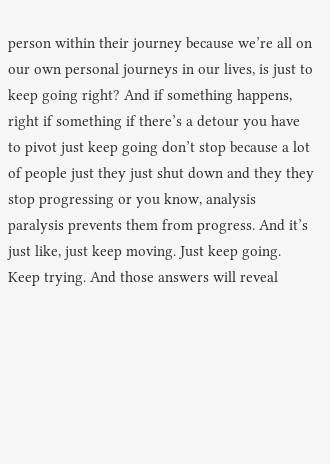person within their journey because we’re all on our own personal journeys in our lives, is just to keep going right? And if something happens, right if something if there’s a detour you have to pivot just keep going don’t stop because a lot of people just they just shut down and they they stop progressing or you know, analysis paralysis prevents them from progress. And it’s just like, just keep moving. Just keep going. Keep trying. And those answers will reveal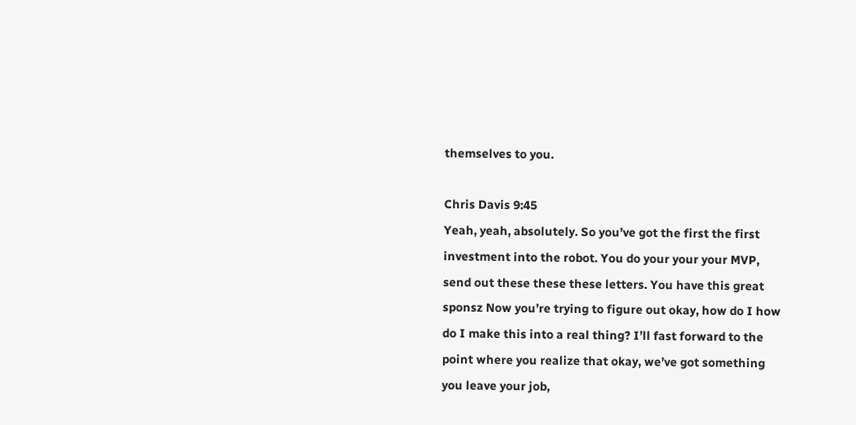themselves to you.

Chris Davis 9:45
Yeah, yeah, absolutely. So you’ve got the first the first investment into the robot. You do your your your MVP, send out these these these letters. You have this great sponsz Now you’re trying to figure out okay, how do I how do I make this into a real thing? I’ll fast forward to the point where you realize that okay, we’ve got something you leave your job,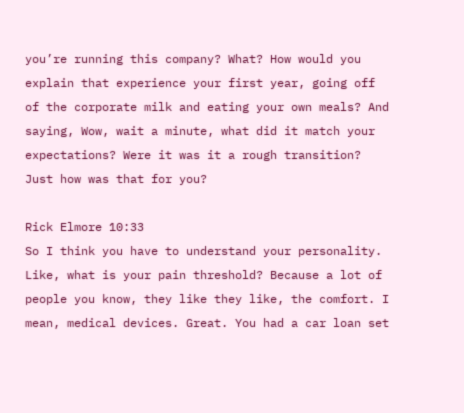you’re running this company? What? How would you explain that experience your first year, going off of the corporate milk and eating your own meals? And saying, Wow, wait a minute, what did it match your expectations? Were it was it a rough transition? Just how was that for you?

Rick Elmore 10:33
So I think you have to understand your personality. Like, what is your pain threshold? Because a lot of people you know, they like they like, the comfort. I mean, medical devices. Great. You had a car loan set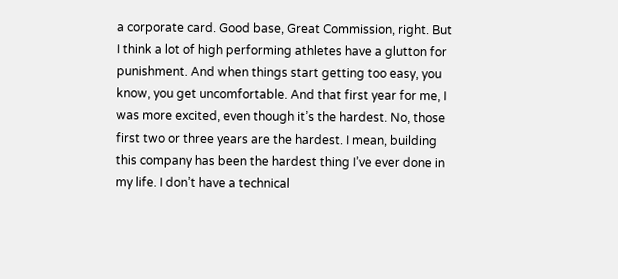a corporate card. Good base, Great Commission, right. But I think a lot of high performing athletes have a glutton for punishment. And when things start getting too easy, you know, you get uncomfortable. And that first year for me, I was more excited, even though it’s the hardest. No, those first two or three years are the hardest. I mean, building this company has been the hardest thing I’ve ever done in my life. I don’t have a technical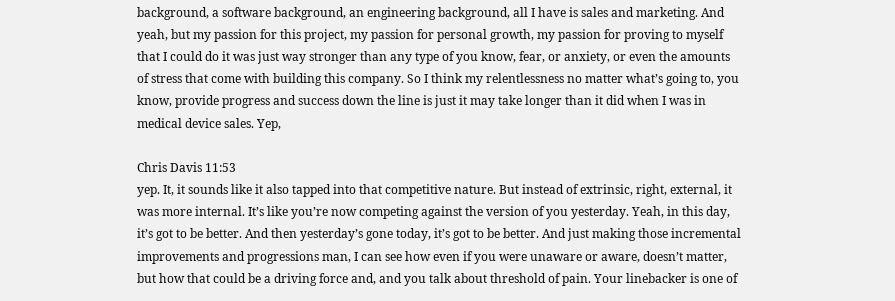background, a software background, an engineering background, all I have is sales and marketing. And yeah, but my passion for this project, my passion for personal growth, my passion for proving to myself that I could do it was just way stronger than any type of you know, fear, or anxiety, or even the amounts of stress that come with building this company. So I think my relentlessness no matter what’s going to, you know, provide progress and success down the line is just it may take longer than it did when I was in medical device sales. Yep,

Chris Davis 11:53
yep. It, it sounds like it also tapped into that competitive nature. But instead of extrinsic, right, external, it was more internal. It’s like you’re now competing against the version of you yesterday. Yeah, in this day, it’s got to be better. And then yesterday’s gone today, it’s got to be better. And just making those incremental improvements and progressions man, I can see how even if you were unaware or aware, doesn’t matter, but how that could be a driving force and, and you talk about threshold of pain. Your linebacker is one of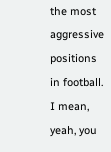the most aggressive positions in football. I mean, yeah, you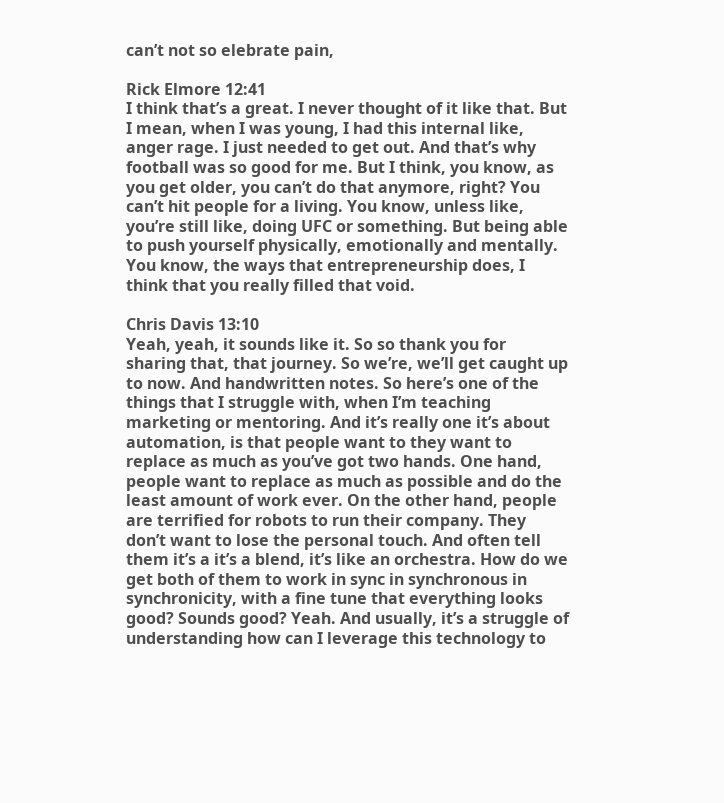can’t not so elebrate pain,

Rick Elmore 12:41
I think that’s a great. I never thought of it like that. But I mean, when I was young, I had this internal like, anger rage. I just needed to get out. And that’s why football was so good for me. But I think, you know, as you get older, you can’t do that anymore, right? You can’t hit people for a living. You know, unless like, you’re still like, doing UFC or something. But being able to push yourself physically, emotionally and mentally. You know, the ways that entrepreneurship does, I think that you really filled that void.

Chris Davis 13:10
Yeah, yeah, it sounds like it. So so thank you for sharing that, that journey. So we’re, we’ll get caught up to now. And handwritten notes. So here’s one of the things that I struggle with, when I’m teaching marketing or mentoring. And it’s really one it’s about automation, is that people want to they want to replace as much as you’ve got two hands. One hand, people want to replace as much as possible and do the least amount of work ever. On the other hand, people are terrified for robots to run their company. They don’t want to lose the personal touch. And often tell them it’s a it’s a blend, it’s like an orchestra. How do we get both of them to work in sync in synchronous in synchronicity, with a fine tune that everything looks good? Sounds good? Yeah. And usually, it’s a struggle of understanding how can I leverage this technology to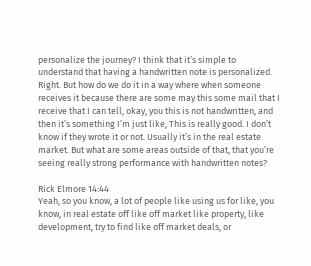personalize the journey? I think that it’s simple to understand that having a handwritten note is personalized. Right. But how do we do it in a way where when someone receives it because there are some may this some mail that I receive that I can tell, okay, you this is not handwritten, and then it’s something I’m just like, This is really good. I don’t know if they wrote it or not. Usually it’s in the real estate market. But what are some areas outside of that, that you’re seeing really strong performance with handwritten notes?

Rick Elmore 14:44
Yeah, so you know, a lot of people like using us for like, you know, in real estate off like off market like property, like development, try to find like off market deals, or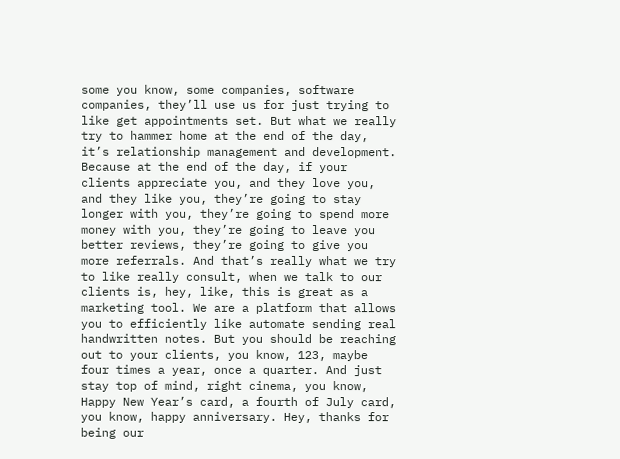some you know, some companies, software companies, they’ll use us for just trying to like get appointments set. But what we really try to hammer home at the end of the day, it’s relationship management and development. Because at the end of the day, if your clients appreciate you, and they love you, and they like you, they’re going to stay longer with you, they’re going to spend more money with you, they’re going to leave you better reviews, they’re going to give you more referrals. And that’s really what we try to like really consult, when we talk to our clients is, hey, like, this is great as a marketing tool. We are a platform that allows you to efficiently like automate sending real handwritten notes. But you should be reaching out to your clients, you know, 123, maybe four times a year, once a quarter. And just stay top of mind, right cinema, you know, Happy New Year’s card, a fourth of July card, you know, happy anniversary. Hey, thanks for being our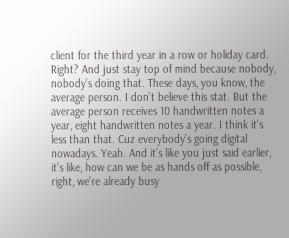client for the third year in a row or holiday card. Right? And just stay top of mind because nobody, nobody’s doing that. These days, you know, the average person. I don’t believe this stat. But the average person receives 10 handwritten notes a year, eight handwritten notes a year. I think it’s less than that. Cuz everybody’s going digital nowadays. Yeah. And it’s like you just said earlier, it’s like, how can we be as hands off as possible, right, we’re already busy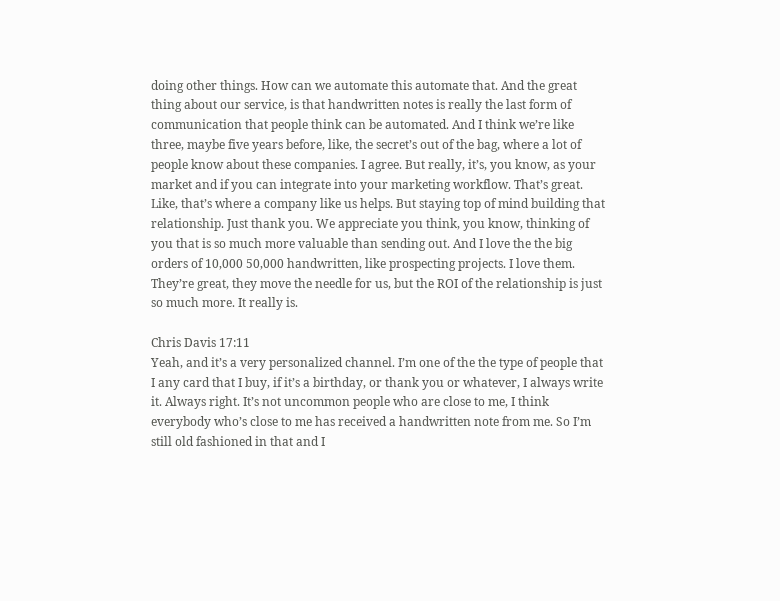doing other things. How can we automate this automate that. And the great thing about our service, is that handwritten notes is really the last form of communication that people think can be automated. And I think we’re like three, maybe five years before, like, the secret’s out of the bag, where a lot of people know about these companies. I agree. But really, it’s, you know, as your market and if you can integrate into your marketing workflow. That’s great. Like, that’s where a company like us helps. But staying top of mind building that relationship. Just thank you. We appreciate you think, you know, thinking of you that is so much more valuable than sending out. And I love the the big orders of 10,000 50,000 handwritten, like prospecting projects. I love them. They’re great, they move the needle for us, but the ROI of the relationship is just so much more. It really is.

Chris Davis 17:11
Yeah, and it’s a very personalized channel. I’m one of the the type of people that I any card that I buy, if it’s a birthday, or thank you or whatever, I always write it. Always right. It’s not uncommon people who are close to me, I think everybody who’s close to me has received a handwritten note from me. So I’m still old fashioned in that and I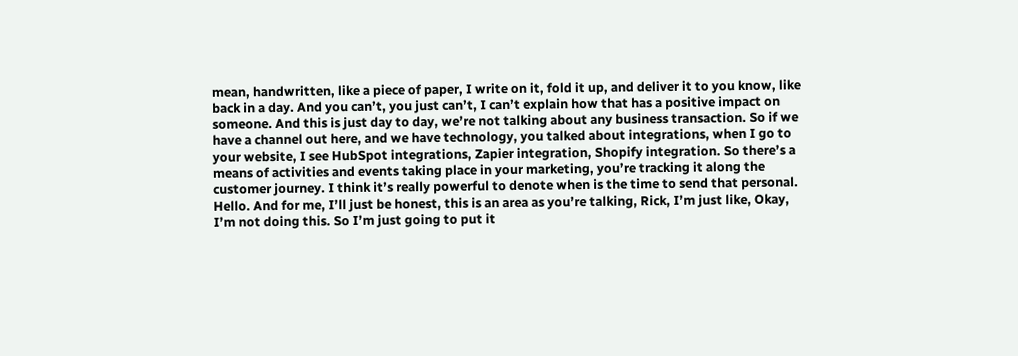mean, handwritten, like a piece of paper, I write on it, fold it up, and deliver it to you know, like back in a day. And you can’t, you just can’t, I can’t explain how that has a positive impact on someone. And this is just day to day, we’re not talking about any business transaction. So if we have a channel out here, and we have technology, you talked about integrations, when I go to your website, I see HubSpot integrations, Zapier integration, Shopify integration. So there’s a means of activities and events taking place in your marketing, you’re tracking it along the customer journey. I think it’s really powerful to denote when is the time to send that personal. Hello. And for me, I’ll just be honest, this is an area as you’re talking, Rick, I’m just like, Okay, I’m not doing this. So I’m just going to put it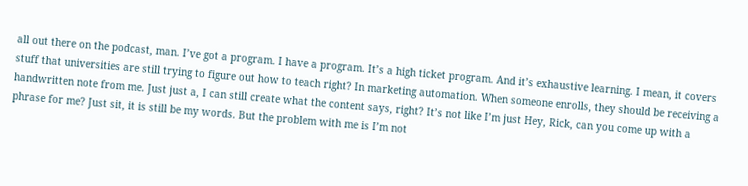all out there on the podcast, man. I’ve got a program. I have a program. It’s a high ticket program. And it’s exhaustive learning. I mean, it covers stuff that universities are still trying to figure out how to teach right? In marketing automation. When someone enrolls, they should be receiving a handwritten note from me. Just just a, I can still create what the content says, right? It’s not like I’m just Hey, Rick, can you come up with a phrase for me? Just sit, it is still be my words. But the problem with me is I’m not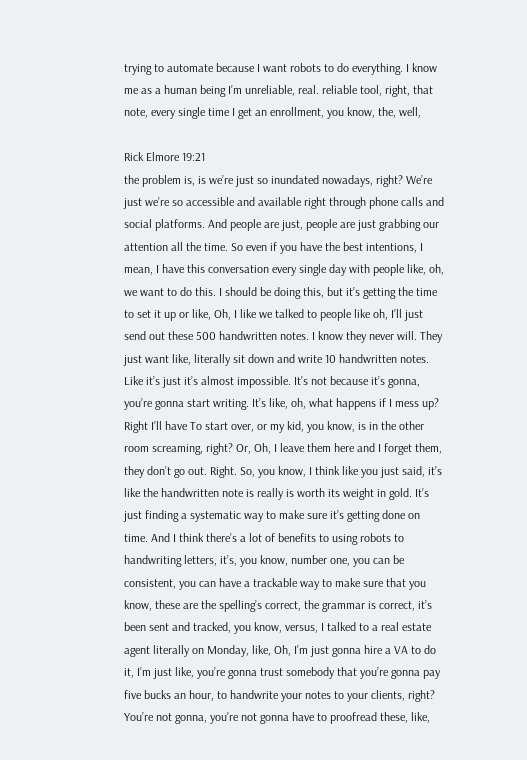trying to automate because I want robots to do everything. I know me as a human being I’m unreliable, real. reliable tool, right, that note, every single time I get an enrollment, you know, the, well,

Rick Elmore 19:21
the problem is, is we’re just so inundated nowadays, right? We’re just we’re so accessible and available right through phone calls and social platforms. And people are just, people are just grabbing our attention all the time. So even if you have the best intentions, I mean, I have this conversation every single day with people like, oh, we want to do this. I should be doing this, but it’s getting the time to set it up or like, Oh, I like we talked to people like oh, I’ll just send out these 500 handwritten notes. I know they never will. They just want like, literally sit down and write 10 handwritten notes. Like it’s just it’s almost impossible. It’s not because it’s gonna, you’re gonna start writing. It’s like, oh, what happens if I mess up? Right I’ll have To start over, or my kid, you know, is in the other room screaming, right? Or, Oh, I leave them here and I forget them, they don’t go out. Right. So, you know, I think like you just said, it’s like the handwritten note is really is worth its weight in gold. It’s just finding a systematic way to make sure it’s getting done on time. And I think there’s a lot of benefits to using robots to handwriting letters, it’s, you know, number one, you can be consistent, you can have a trackable way to make sure that you know, these are the spelling’s correct, the grammar is correct, it’s been sent and tracked, you know, versus, I talked to a real estate agent literally on Monday, like, Oh, I’m just gonna hire a VA to do it, I’m just like, you’re gonna trust somebody that you’re gonna pay five bucks an hour, to handwrite your notes to your clients, right? You’re not gonna, you’re not gonna have to proofread these, like,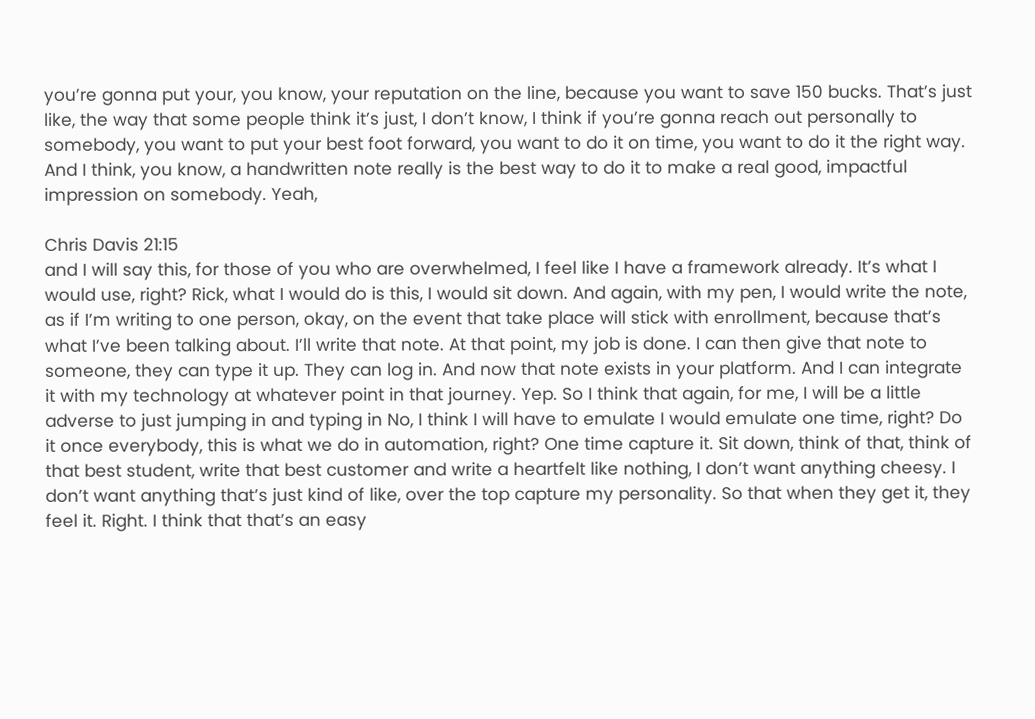you’re gonna put your, you know, your reputation on the line, because you want to save 150 bucks. That’s just like, the way that some people think it’s just, I don’t know, I think if you’re gonna reach out personally to somebody, you want to put your best foot forward, you want to do it on time, you want to do it the right way. And I think, you know, a handwritten note really is the best way to do it to make a real good, impactful impression on somebody. Yeah,

Chris Davis 21:15
and I will say this, for those of you who are overwhelmed, I feel like I have a framework already. It’s what I would use, right? Rick, what I would do is this, I would sit down. And again, with my pen, I would write the note, as if I’m writing to one person, okay, on the event that take place will stick with enrollment, because that’s what I’ve been talking about. I’ll write that note. At that point, my job is done. I can then give that note to someone, they can type it up. They can log in. And now that note exists in your platform. And I can integrate it with my technology at whatever point in that journey. Yep. So I think that again, for me, I will be a little adverse to just jumping in and typing in No, I think I will have to emulate I would emulate one time, right? Do it once everybody, this is what we do in automation, right? One time capture it. Sit down, think of that, think of that best student, write that best customer and write a heartfelt like nothing, I don’t want anything cheesy. I don’t want anything that’s just kind of like, over the top capture my personality. So that when they get it, they feel it. Right. I think that that’s an easy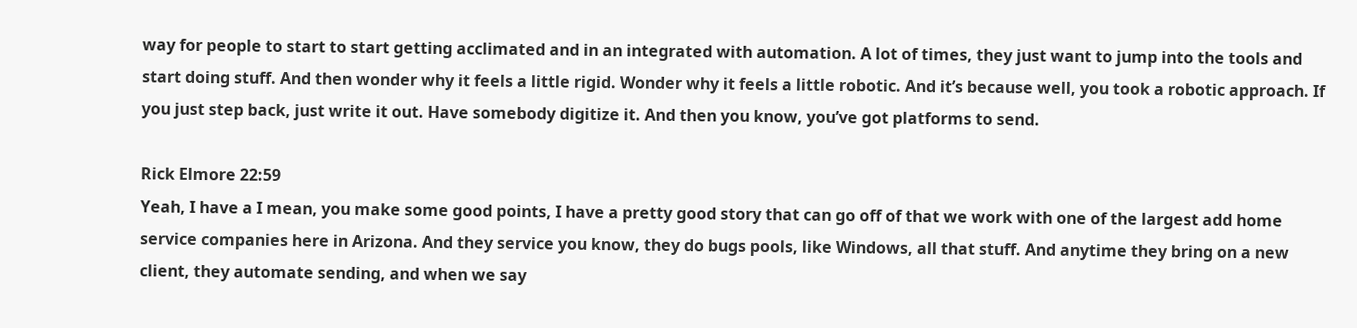way for people to start to start getting acclimated and in an integrated with automation. A lot of times, they just want to jump into the tools and start doing stuff. And then wonder why it feels a little rigid. Wonder why it feels a little robotic. And it’s because well, you took a robotic approach. If you just step back, just write it out. Have somebody digitize it. And then you know, you’ve got platforms to send.

Rick Elmore 22:59
Yeah, I have a I mean, you make some good points, I have a pretty good story that can go off of that we work with one of the largest add home service companies here in Arizona. And they service you know, they do bugs pools, like Windows, all that stuff. And anytime they bring on a new client, they automate sending, and when we say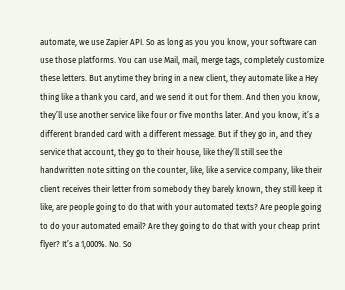automate, we use Zapier API. So as long as you you know, your software can use those platforms. You can use Mail, mail, merge tags, completely customize these letters. But anytime they bring in a new client, they automate like a Hey thing like a thank you card, and we send it out for them. And then you know, they’ll use another service like four or five months later. And you know, it’s a different branded card with a different message. But if they go in, and they service that account, they go to their house, like they’ll still see the handwritten note sitting on the counter, like, like a service company, like their client receives their letter from somebody they barely known, they still keep it like, are people going to do that with your automated texts? Are people going to do your automated email? Are they going to do that with your cheap print flyer? It’s a 1,000%. No. So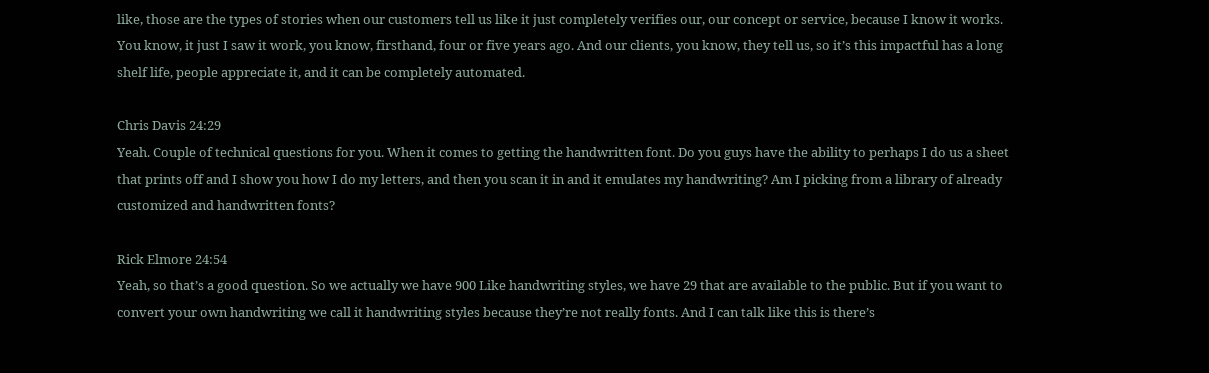like, those are the types of stories when our customers tell us like it just completely verifies our, our concept or service, because I know it works. You know, it just I saw it work, you know, firsthand, four or five years ago. And our clients, you know, they tell us, so it’s this impactful has a long shelf life, people appreciate it, and it can be completely automated.

Chris Davis 24:29
Yeah. Couple of technical questions for you. When it comes to getting the handwritten font. Do you guys have the ability to perhaps I do us a sheet that prints off and I show you how I do my letters, and then you scan it in and it emulates my handwriting? Am I picking from a library of already customized and handwritten fonts?

Rick Elmore 24:54
Yeah, so that’s a good question. So we actually we have 900 Like handwriting styles, we have 29 that are available to the public. But if you want to convert your own handwriting we call it handwriting styles because they’re not really fonts. And I can talk like this is there’s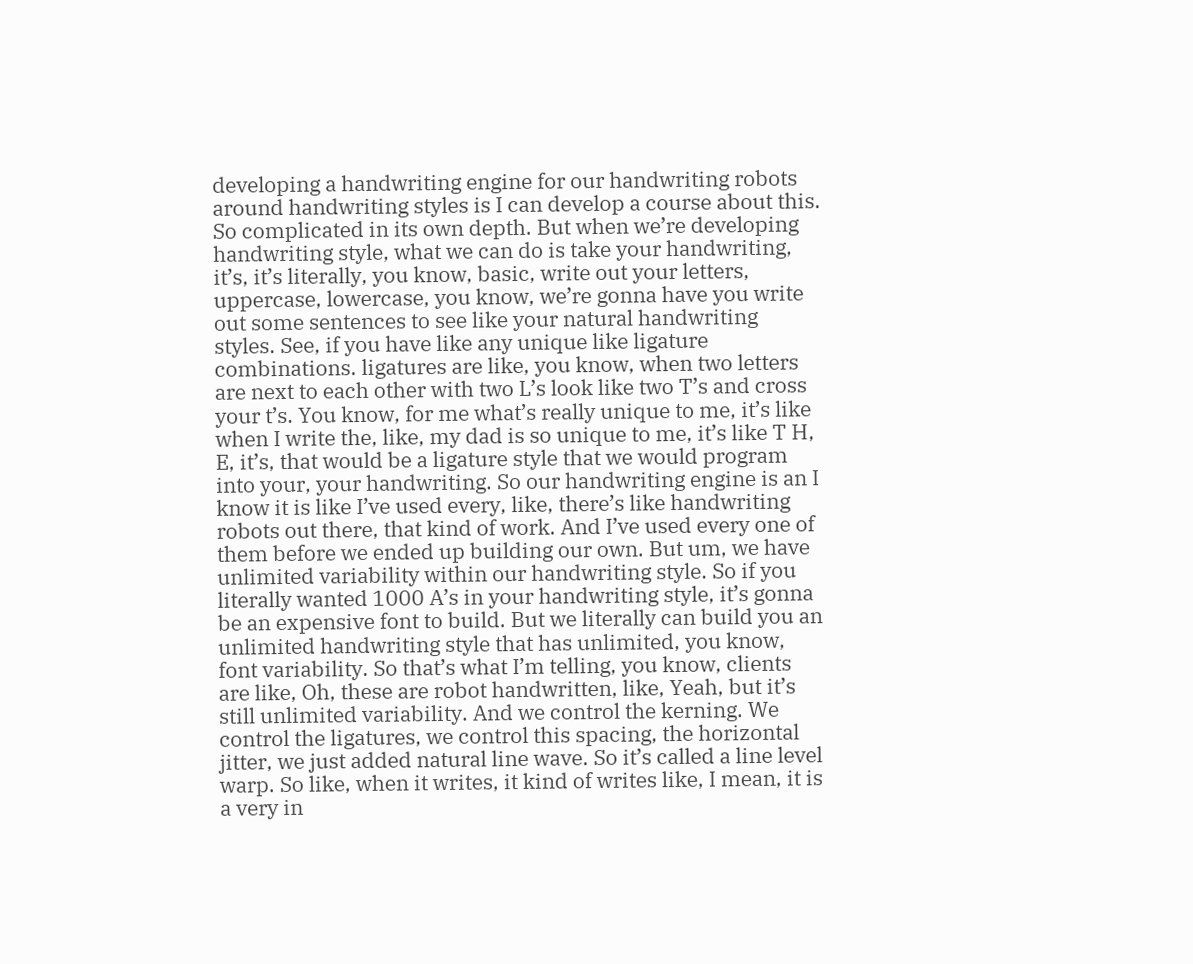developing a handwriting engine for our handwriting robots around handwriting styles is I can develop a course about this. So complicated in its own depth. But when we’re developing handwriting style, what we can do is take your handwriting, it’s, it’s literally, you know, basic, write out your letters, uppercase, lowercase, you know, we’re gonna have you write out some sentences to see like your natural handwriting styles. See, if you have like any unique like ligature combinations. ligatures are like, you know, when two letters are next to each other with two L’s look like two T’s and cross your t’s. You know, for me what’s really unique to me, it’s like when I write the, like, my dad is so unique to me, it’s like T H, E, it’s, that would be a ligature style that we would program into your, your handwriting. So our handwriting engine is an I know it is like I’ve used every, like, there’s like handwriting robots out there, that kind of work. And I’ve used every one of them before we ended up building our own. But um, we have unlimited variability within our handwriting style. So if you literally wanted 1000 A’s in your handwriting style, it’s gonna be an expensive font to build. But we literally can build you an unlimited handwriting style that has unlimited, you know, font variability. So that’s what I’m telling, you know, clients are like, Oh, these are robot handwritten, like, Yeah, but it’s still unlimited variability. And we control the kerning. We control the ligatures, we control this spacing, the horizontal jitter, we just added natural line wave. So it’s called a line level warp. So like, when it writes, it kind of writes like, I mean, it is a very in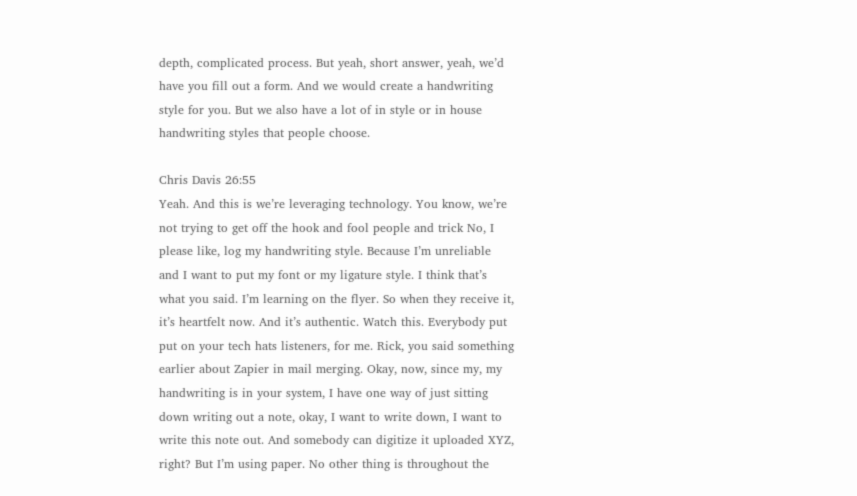depth, complicated process. But yeah, short answer, yeah, we’d have you fill out a form. And we would create a handwriting style for you. But we also have a lot of in style or in house handwriting styles that people choose.

Chris Davis 26:55
Yeah. And this is we’re leveraging technology. You know, we’re not trying to get off the hook and fool people and trick No, I please like, log my handwriting style. Because I’m unreliable and I want to put my font or my ligature style. I think that’s what you said. I’m learning on the flyer. So when they receive it, it’s heartfelt now. And it’s authentic. Watch this. Everybody put put on your tech hats listeners, for me. Rick, you said something earlier about Zapier in mail merging. Okay, now, since my, my handwriting is in your system, I have one way of just sitting down writing out a note, okay, I want to write down, I want to write this note out. And somebody can digitize it uploaded XYZ, right? But I’m using paper. No other thing is throughout the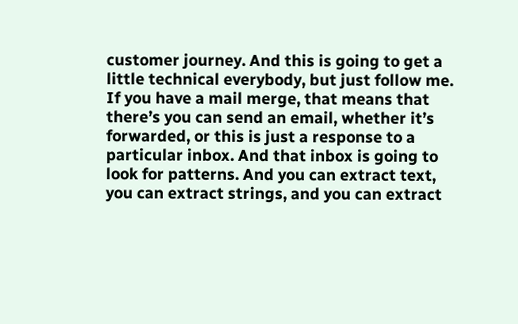customer journey. And this is going to get a little technical everybody, but just follow me. If you have a mail merge, that means that there’s you can send an email, whether it’s forwarded, or this is just a response to a particular inbox. And that inbox is going to look for patterns. And you can extract text, you can extract strings, and you can extract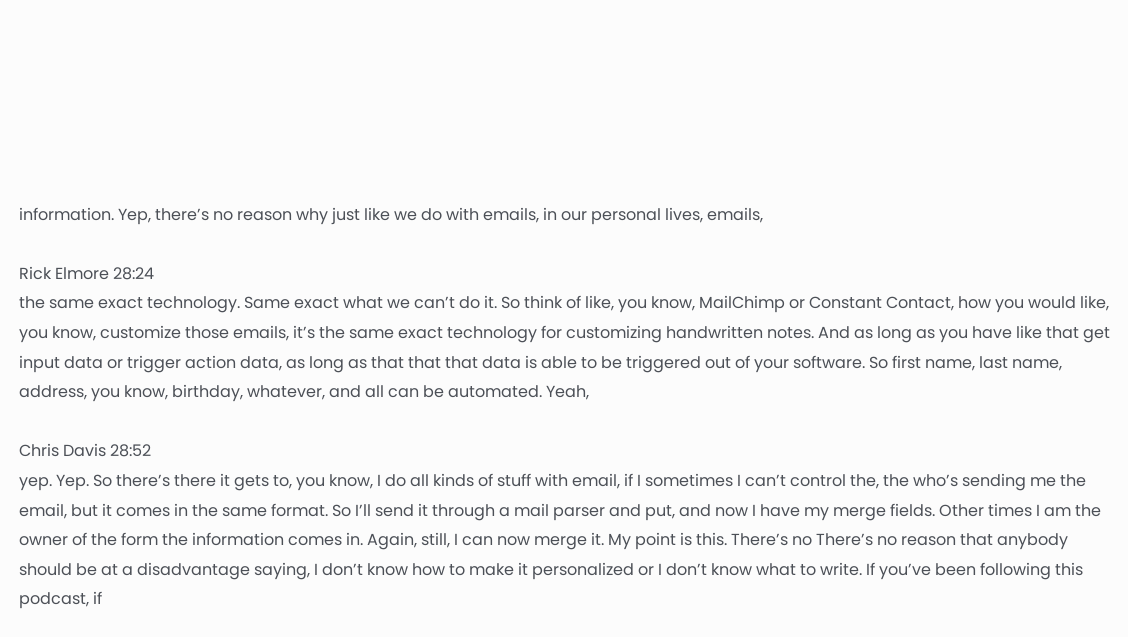information. Yep, there’s no reason why just like we do with emails, in our personal lives, emails,

Rick Elmore 28:24
the same exact technology. Same exact what we can’t do it. So think of like, you know, MailChimp or Constant Contact, how you would like, you know, customize those emails, it’s the same exact technology for customizing handwritten notes. And as long as you have like that get input data or trigger action data, as long as that that that data is able to be triggered out of your software. So first name, last name, address, you know, birthday, whatever, and all can be automated. Yeah,

Chris Davis 28:52
yep. Yep. So there’s there it gets to, you know, I do all kinds of stuff with email, if I sometimes I can’t control the, the who’s sending me the email, but it comes in the same format. So I’ll send it through a mail parser and put, and now I have my merge fields. Other times I am the owner of the form the information comes in. Again, still, I can now merge it. My point is this. There’s no There’s no reason that anybody should be at a disadvantage saying, I don’t know how to make it personalized or I don’t know what to write. If you’ve been following this podcast, if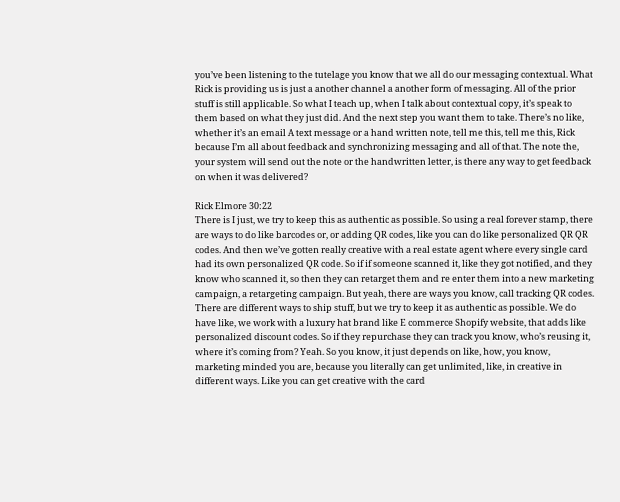you’ve been listening to the tutelage you know that we all do our messaging contextual. What Rick is providing us is just a another channel a another form of messaging. All of the prior stuff is still applicable. So what I teach up, when I talk about contextual copy, it’s speak to them based on what they just did. And the next step you want them to take. There’s no like, whether it’s an email A text message or a hand written note, tell me this, tell me this, Rick because I’m all about feedback and synchronizing messaging and all of that. The note the, your system will send out the note or the handwritten letter, is there any way to get feedback on when it was delivered?

Rick Elmore 30:22
There is I just, we try to keep this as authentic as possible. So using a real forever stamp, there are ways to do like barcodes or, or adding QR codes, like you can do like personalized QR QR codes. And then we’ve gotten really creative with a real estate agent where every single card had its own personalized QR code. So if if someone scanned it, like they got notified, and they know who scanned it, so then they can retarget them and re enter them into a new marketing campaign, a retargeting campaign. But yeah, there are ways you know, call tracking QR codes. There are different ways to ship stuff, but we try to keep it as authentic as possible. We do have like, we work with a luxury hat brand like E commerce Shopify website, that adds like personalized discount codes. So if they repurchase they can track you know, who’s reusing it, where it’s coming from? Yeah. So you know, it just depends on like, how, you know, marketing minded you are, because you literally can get unlimited, like, in creative in different ways. Like you can get creative with the card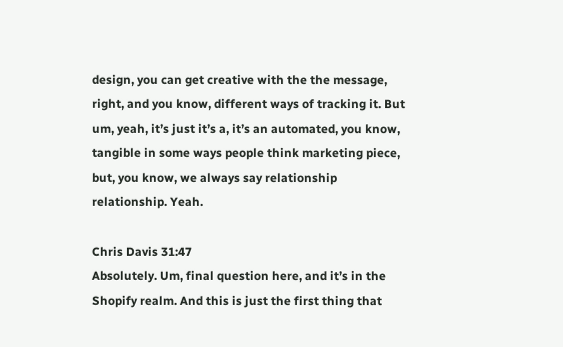design, you can get creative with the the message, right, and you know, different ways of tracking it. But um, yeah, it’s just it’s a, it’s an automated, you know, tangible in some ways people think marketing piece, but, you know, we always say relationship relationship. Yeah.

Chris Davis 31:47
Absolutely. Um, final question here, and it’s in the Shopify realm. And this is just the first thing that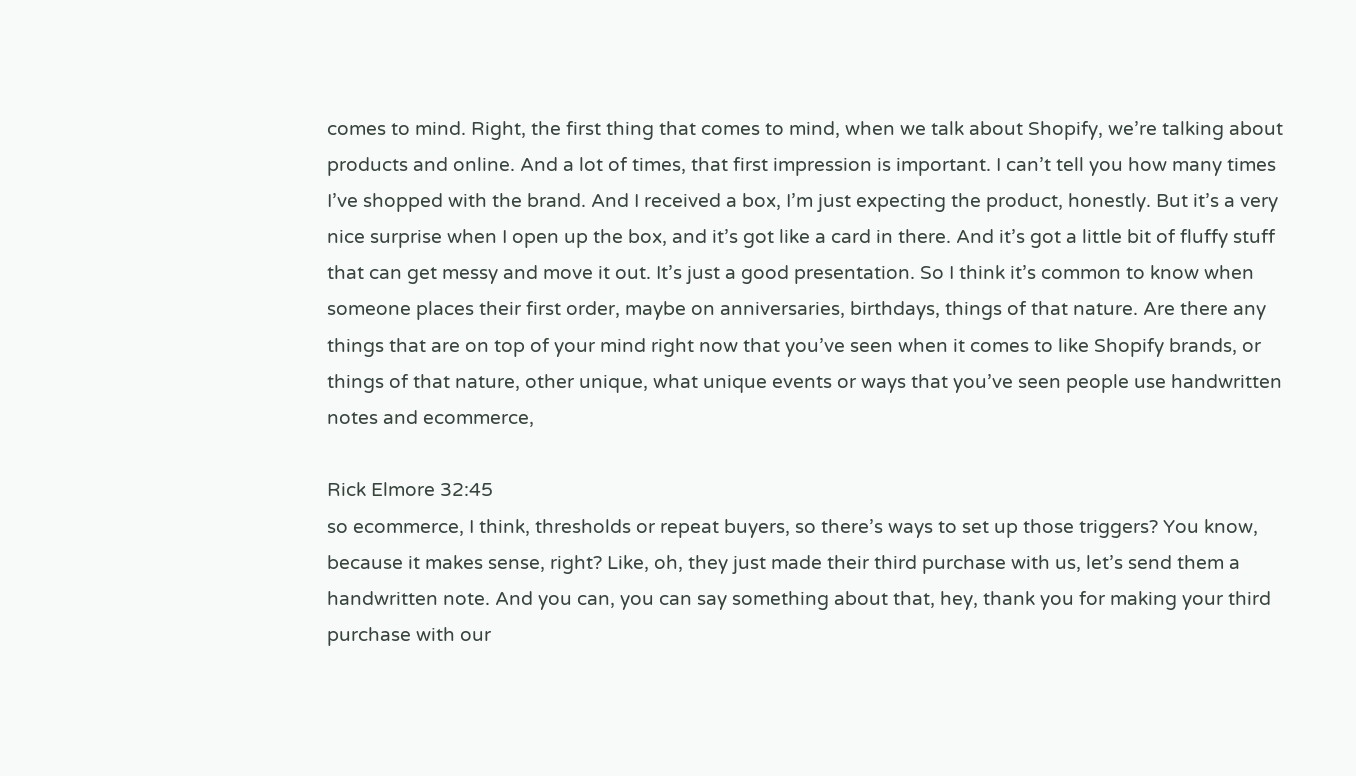comes to mind. Right, the first thing that comes to mind, when we talk about Shopify, we’re talking about products and online. And a lot of times, that first impression is important. I can’t tell you how many times I’ve shopped with the brand. And I received a box, I’m just expecting the product, honestly. But it’s a very nice surprise when I open up the box, and it’s got like a card in there. And it’s got a little bit of fluffy stuff that can get messy and move it out. It’s just a good presentation. So I think it’s common to know when someone places their first order, maybe on anniversaries, birthdays, things of that nature. Are there any things that are on top of your mind right now that you’ve seen when it comes to like Shopify brands, or things of that nature, other unique, what unique events or ways that you’ve seen people use handwritten notes and ecommerce,

Rick Elmore 32:45
so ecommerce, I think, thresholds or repeat buyers, so there’s ways to set up those triggers? You know, because it makes sense, right? Like, oh, they just made their third purchase with us, let’s send them a handwritten note. And you can, you can say something about that, hey, thank you for making your third purchase with our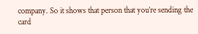company. So it shows that person that you’re sending the card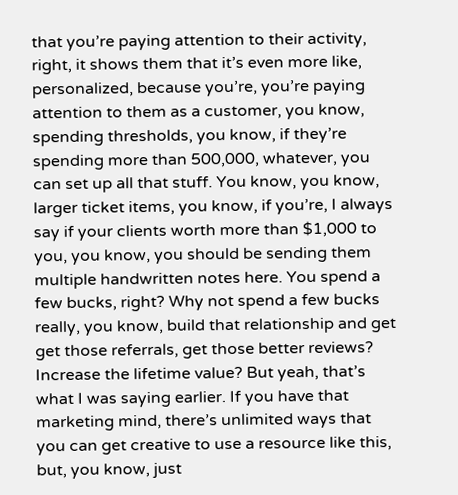that you’re paying attention to their activity, right, it shows them that it’s even more like, personalized, because you’re, you’re paying attention to them as a customer, you know, spending thresholds, you know, if they’re spending more than 500,000, whatever, you can set up all that stuff. You know, you know, larger ticket items, you know, if you’re, I always say if your clients worth more than $1,000 to you, you know, you should be sending them multiple handwritten notes here. You spend a few bucks, right? Why not spend a few bucks really, you know, build that relationship and get get those referrals, get those better reviews? Increase the lifetime value? But yeah, that’s what I was saying earlier. If you have that marketing mind, there’s unlimited ways that you can get creative to use a resource like this, but, you know, just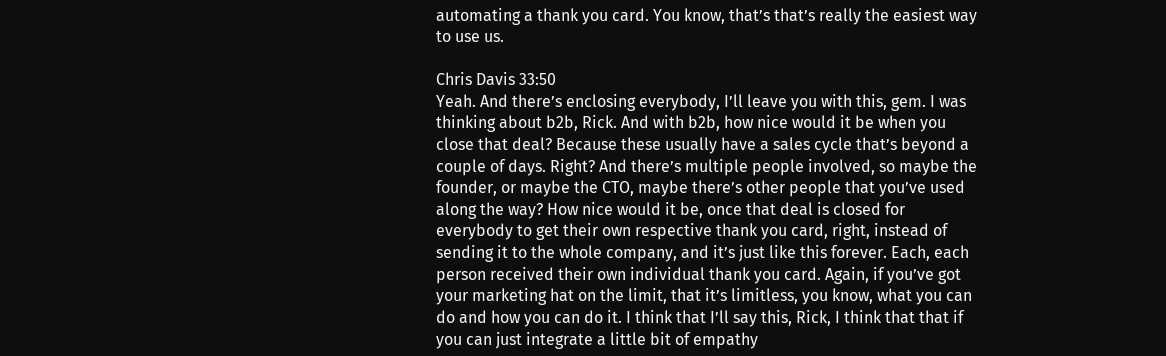automating a thank you card. You know, that’s that’s really the easiest way to use us.

Chris Davis 33:50
Yeah. And there’s enclosing everybody, I’ll leave you with this, gem. I was thinking about b2b, Rick. And with b2b, how nice would it be when you close that deal? Because these usually have a sales cycle that’s beyond a couple of days. Right? And there’s multiple people involved, so maybe the founder, or maybe the CTO, maybe there’s other people that you’ve used along the way? How nice would it be, once that deal is closed for everybody to get their own respective thank you card, right, instead of sending it to the whole company, and it’s just like this forever. Each, each person received their own individual thank you card. Again, if you’ve got your marketing hat on the limit, that it’s limitless, you know, what you can do and how you can do it. I think that I’ll say this, Rick, I think that that if you can just integrate a little bit of empathy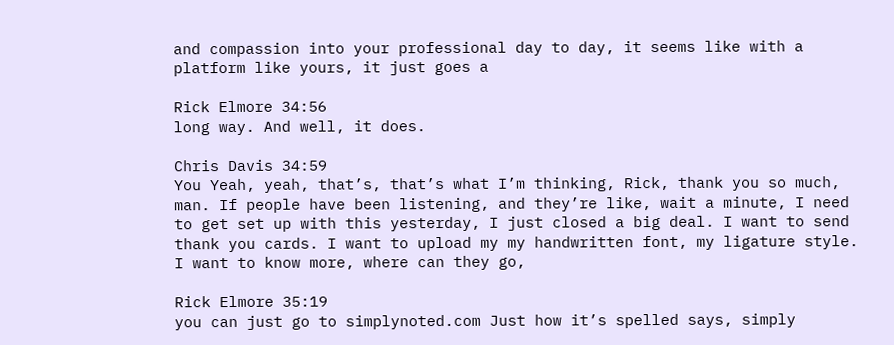and compassion into your professional day to day, it seems like with a platform like yours, it just goes a

Rick Elmore 34:56
long way. And well, it does.

Chris Davis 34:59
You Yeah, yeah, that’s, that’s what I’m thinking, Rick, thank you so much, man. If people have been listening, and they’re like, wait a minute, I need to get set up with this yesterday, I just closed a big deal. I want to send thank you cards. I want to upload my my handwritten font, my ligature style. I want to know more, where can they go,

Rick Elmore 35:19
you can just go to simplynoted.com Just how it’s spelled says, simply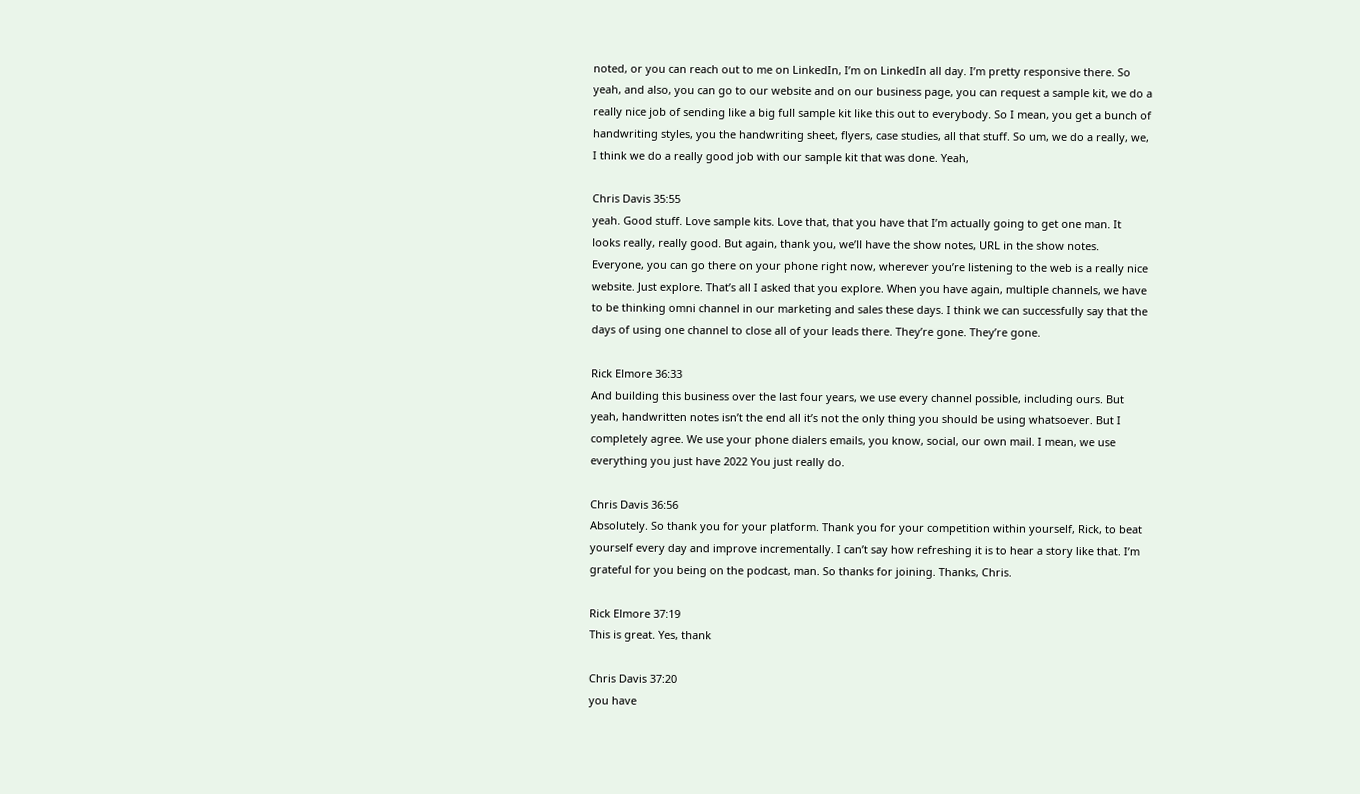noted, or you can reach out to me on LinkedIn, I’m on LinkedIn all day. I’m pretty responsive there. So yeah, and also, you can go to our website and on our business page, you can request a sample kit, we do a really nice job of sending like a big full sample kit like this out to everybody. So I mean, you get a bunch of handwriting styles, you the handwriting sheet, flyers, case studies, all that stuff. So um, we do a really, we, I think we do a really good job with our sample kit that was done. Yeah,

Chris Davis 35:55
yeah. Good stuff. Love sample kits. Love that, that you have that I’m actually going to get one man. It looks really, really good. But again, thank you, we’ll have the show notes, URL in the show notes. Everyone, you can go there on your phone right now, wherever you’re listening to the web is a really nice website. Just explore. That’s all I asked that you explore. When you have again, multiple channels, we have to be thinking omni channel in our marketing and sales these days. I think we can successfully say that the days of using one channel to close all of your leads there. They’re gone. They’re gone.

Rick Elmore 36:33
And building this business over the last four years, we use every channel possible, including ours. But yeah, handwritten notes isn’t the end all it’s not the only thing you should be using whatsoever. But I completely agree. We use your phone dialers emails, you know, social, our own mail. I mean, we use everything you just have 2022 You just really do.

Chris Davis 36:56
Absolutely. So thank you for your platform. Thank you for your competition within yourself, Rick, to beat yourself every day and improve incrementally. I can’t say how refreshing it is to hear a story like that. I’m grateful for you being on the podcast, man. So thanks for joining. Thanks, Chris.

Rick Elmore 37:19
This is great. Yes, thank

Chris Davis 37:20
you have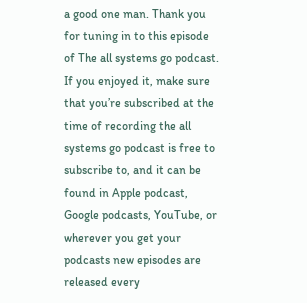a good one man. Thank you for tuning in to this episode of The all systems go podcast. If you enjoyed it, make sure that you’re subscribed at the time of recording the all systems go podcast is free to subscribe to, and it can be found in Apple podcast, Google podcasts, YouTube, or wherever you get your podcasts new episodes are released every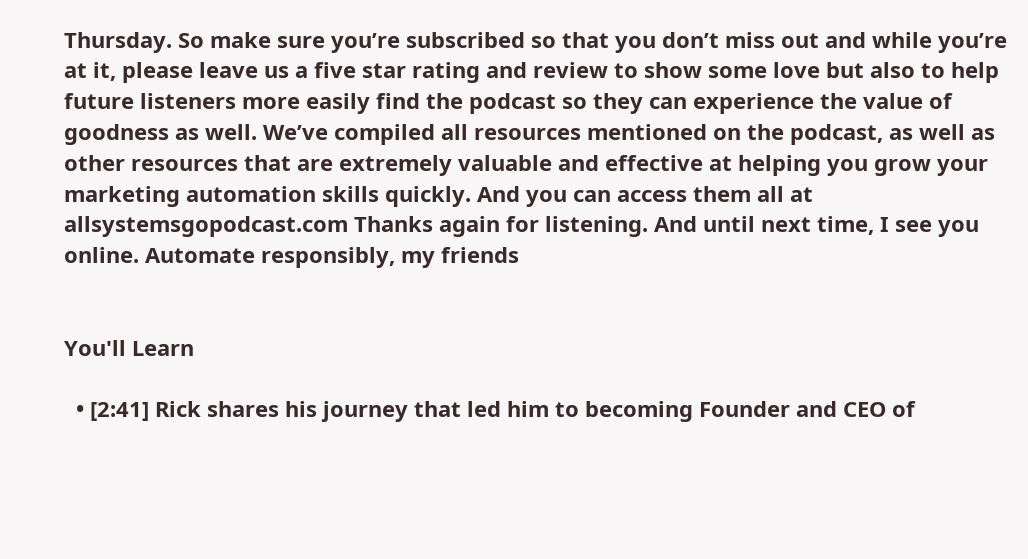Thursday. So make sure you’re subscribed so that you don’t miss out and while you’re at it, please leave us a five star rating and review to show some love but also to help future listeners more easily find the podcast so they can experience the value of goodness as well. We’ve compiled all resources mentioned on the podcast, as well as other resources that are extremely valuable and effective at helping you grow your marketing automation skills quickly. And you can access them all at allsystemsgopodcast.com Thanks again for listening. And until next time, I see you online. Automate responsibly, my friends


You'll Learn

  • [2:41] Rick shares his journey that led him to becoming Founder and CEO of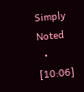Simply Noted
  • [10:06]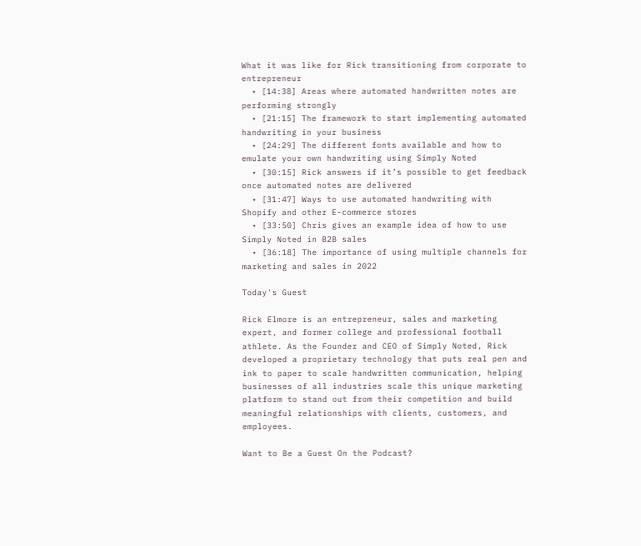What it was like for Rick transitioning from corporate to entrepreneur
  • [14:38] Areas where automated handwritten notes are performing strongly
  • [21:15] The framework to start implementing automated handwriting in your business
  • [24:29] The different fonts available and how to emulate your own handwriting using Simply Noted
  • [30:15] Rick answers if it’s possible to get feedback once automated notes are delivered
  • [31:47] Ways to use automated handwriting with Shopify and other E-commerce stores
  • [33:50] Chris gives an example idea of how to use Simply Noted in B2B sales
  • [36:18] The importance of using multiple channels for marketing and sales in 2022

Today's Guest

Rick Elmore is an entrepreneur, sales and marketing expert, and former college and professional football athlete. As the Founder and CEO of Simply Noted, Rick developed a proprietary technology that puts real pen and ink to paper to scale handwritten communication, helping businesses of all industries scale this unique marketing platform to stand out from their competition and build meaningful relationships with clients, customers, and employees.

Want to Be a Guest On the Podcast?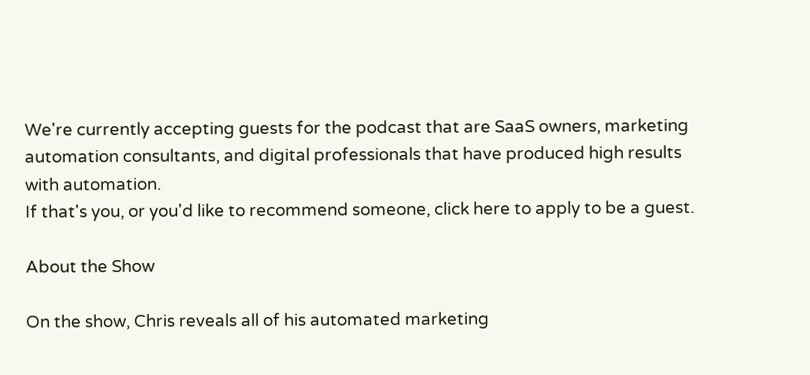We're currently accepting guests for the podcast that are SaaS owners, marketing automation consultants, and digital professionals that have produced high results with automation.
If that's you, or you'd like to recommend someone, click here to apply to be a guest.

About the Show

On the show, Chris reveals all of his automated marketing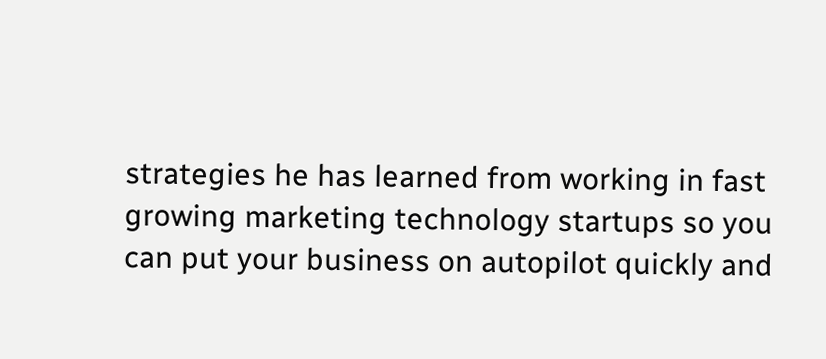strategies he has learned from working in fast growing marketing technology startups so you can put your business on autopilot quickly and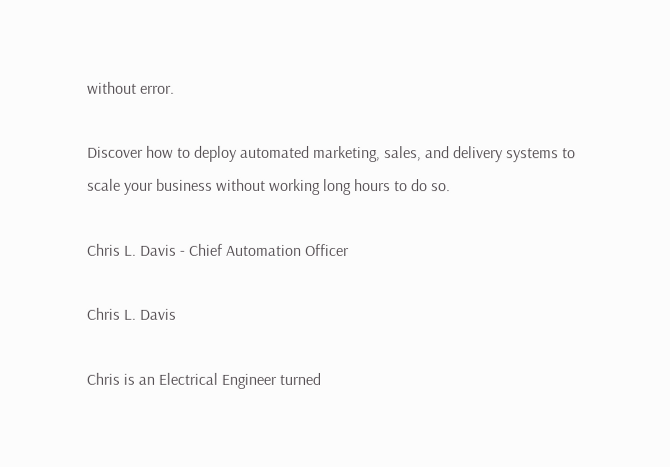without error.

Discover how to deploy automated marketing, sales, and delivery systems to scale your business without working long hours to do so.

Chris L. Davis - Chief Automation Officer

Chris L. Davis

Chris is an Electrical Engineer turned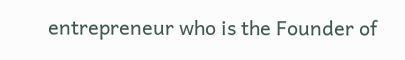entrepreneur who is the Founder of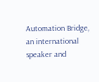Automation Bridge, an international speaker and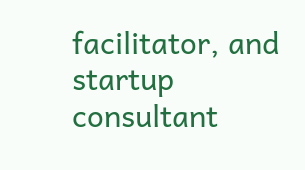facilitator, and startup consultant